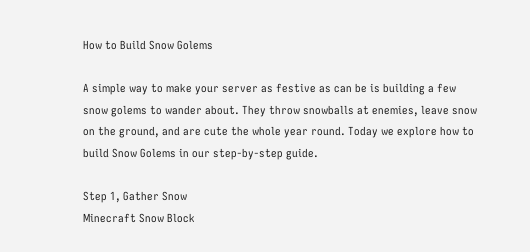How to Build Snow Golems

A simple way to make your server as festive as can be is building a few snow golems to wander about. They throw snowballs at enemies, leave snow on the ground, and are cute the whole year round. Today we explore how to build Snow Golems in our step-by-step guide.

Step 1, Gather Snow
Minecraft Snow Block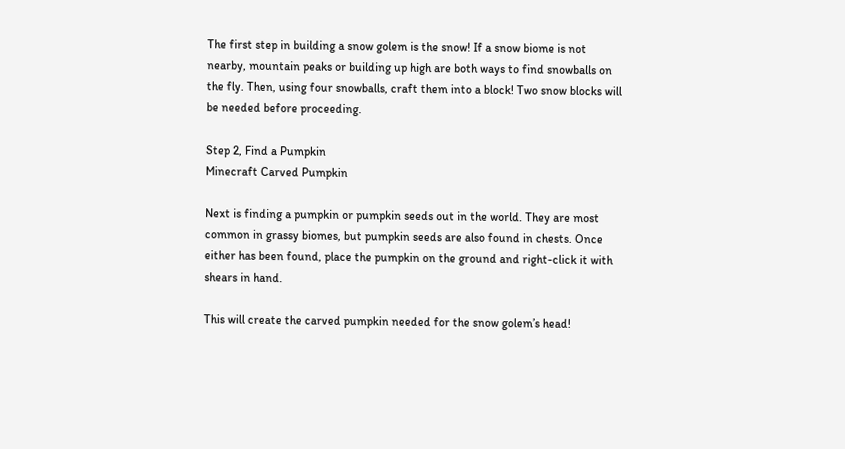The first step in building a snow golem is the snow! If a snow biome is not nearby, mountain peaks or building up high are both ways to find snowballs on the fly. Then, using four snowballs, craft them into a block! Two snow blocks will be needed before proceeding.

Step 2, Find a Pumpkin
Minecraft Carved Pumpkin

Next is finding a pumpkin or pumpkin seeds out in the world. They are most common in grassy biomes, but pumpkin seeds are also found in chests. Once either has been found, place the pumpkin on the ground and right-click it with shears in hand.

This will create the carved pumpkin needed for the snow golem’s head!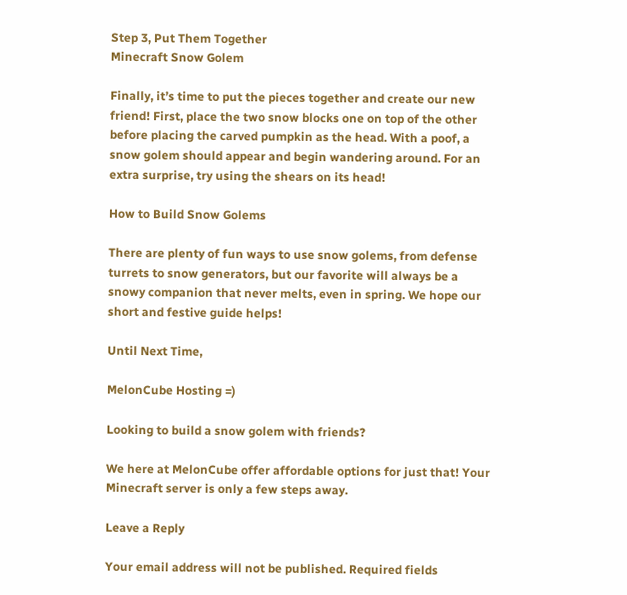Step 3, Put Them Together
Minecraft Snow Golem

Finally, it’s time to put the pieces together and create our new friend! First, place the two snow blocks one on top of the other before placing the carved pumpkin as the head. With a poof, a snow golem should appear and begin wandering around. For an extra surprise, try using the shears on its head!

How to Build Snow Golems

There are plenty of fun ways to use snow golems, from defense turrets to snow generators, but our favorite will always be a snowy companion that never melts, even in spring. We hope our short and festive guide helps!

Until Next Time,

MelonCube Hosting =)

Looking to build a snow golem with friends?

We here at MelonCube offer affordable options for just that! Your Minecraft server is only a few steps away.

Leave a Reply

Your email address will not be published. Required fields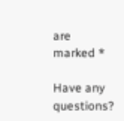are marked *

Have any questions?